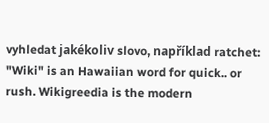vyhledat jakékoliv slovo, například ratchet:
"Wiki" is an Hawaiian word for quick.. or rush. Wikigreedia is the modern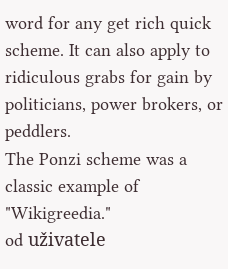word for any get rich quick scheme. It can also apply to ridiculous grabs for gain by politicians, power brokers, or peddlers.
The Ponzi scheme was a classic example of "Wikigreedia."
od uživatele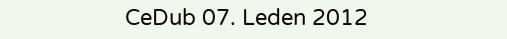CeDub 07. Leden 2012